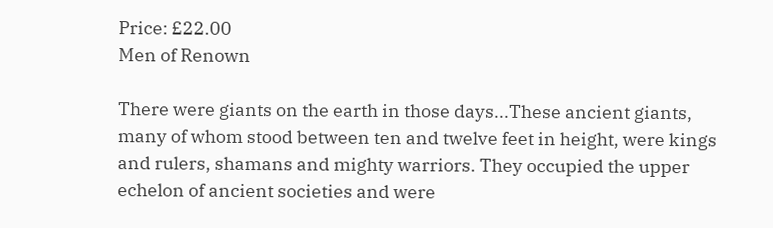Price: £22.00
Men of Renown

There were giants on the earth in those days...These ancient giants, many of whom stood between ten and twelve feet in height, were kings and rulers, shamans and mighty warriors. They occupied the upper echelon of ancient societies and were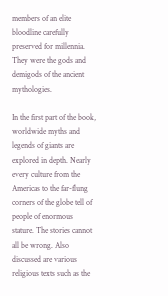members of an elite bloodline carefully preserved for millennia. They were the gods and demigods of the ancient mythologies.

In the first part of the book, worldwide myths and legends of giants are explored in depth. Nearly every culture from the Americas to the far-flung corners of the globe tell of people of enormous stature. The stories cannot all be wrong. Also discussed are various religious texts such as the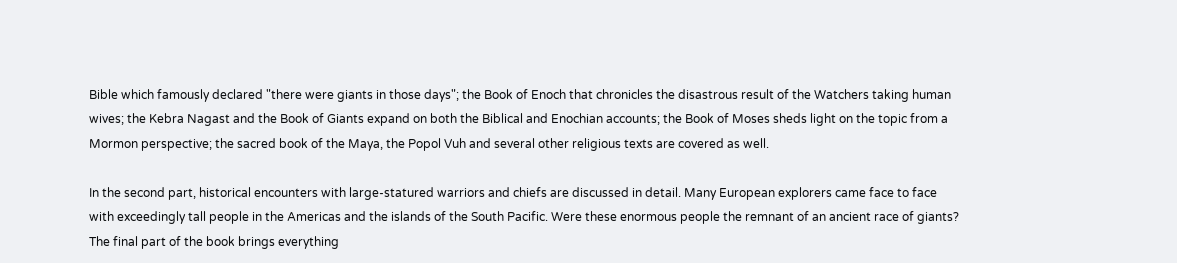Bible which famously declared "there were giants in those days"; the Book of Enoch that chronicles the disastrous result of the Watchers taking human wives; the Kebra Nagast and the Book of Giants expand on both the Biblical and Enochian accounts; the Book of Moses sheds light on the topic from a Mormon perspective; the sacred book of the Maya, the Popol Vuh and several other religious texts are covered as well.

In the second part, historical encounters with large-statured warriors and chiefs are discussed in detail. Many European explorers came face to face with exceedingly tall people in the Americas and the islands of the South Pacific. Were these enormous people the remnant of an ancient race of giants?
The final part of the book brings everything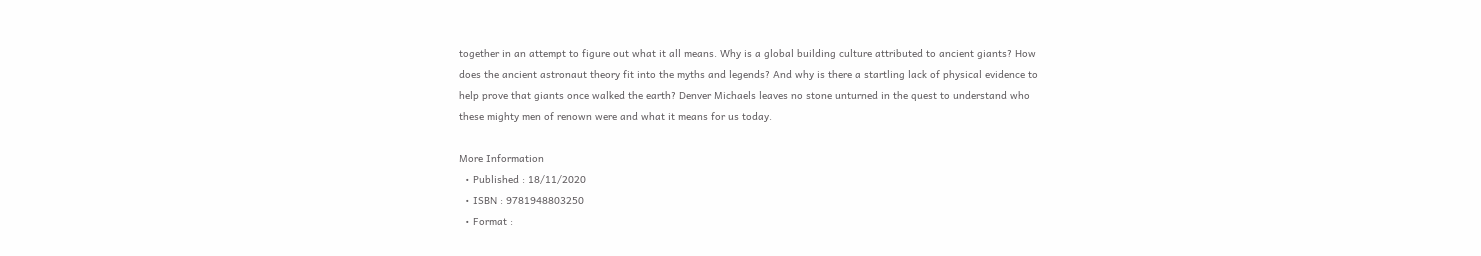together in an attempt to figure out what it all means. Why is a global building culture attributed to ancient giants? How does the ancient astronaut theory fit into the myths and legends? And why is there a startling lack of physical evidence to help prove that giants once walked the earth? Denver Michaels leaves no stone unturned in the quest to understand who these mighty men of renown were and what it means for us today.

More Information
  • Published : 18/11/2020
  • ISBN : 9781948803250
  • Format :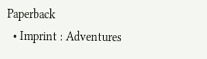Paperback
  • Imprint : Adventures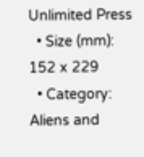Unlimited Press
  • Size (mm): 152 x 229
  • Category: Aliens and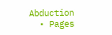Abduction
  • Pages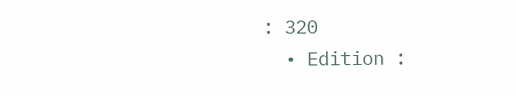: 320
  • Edition :